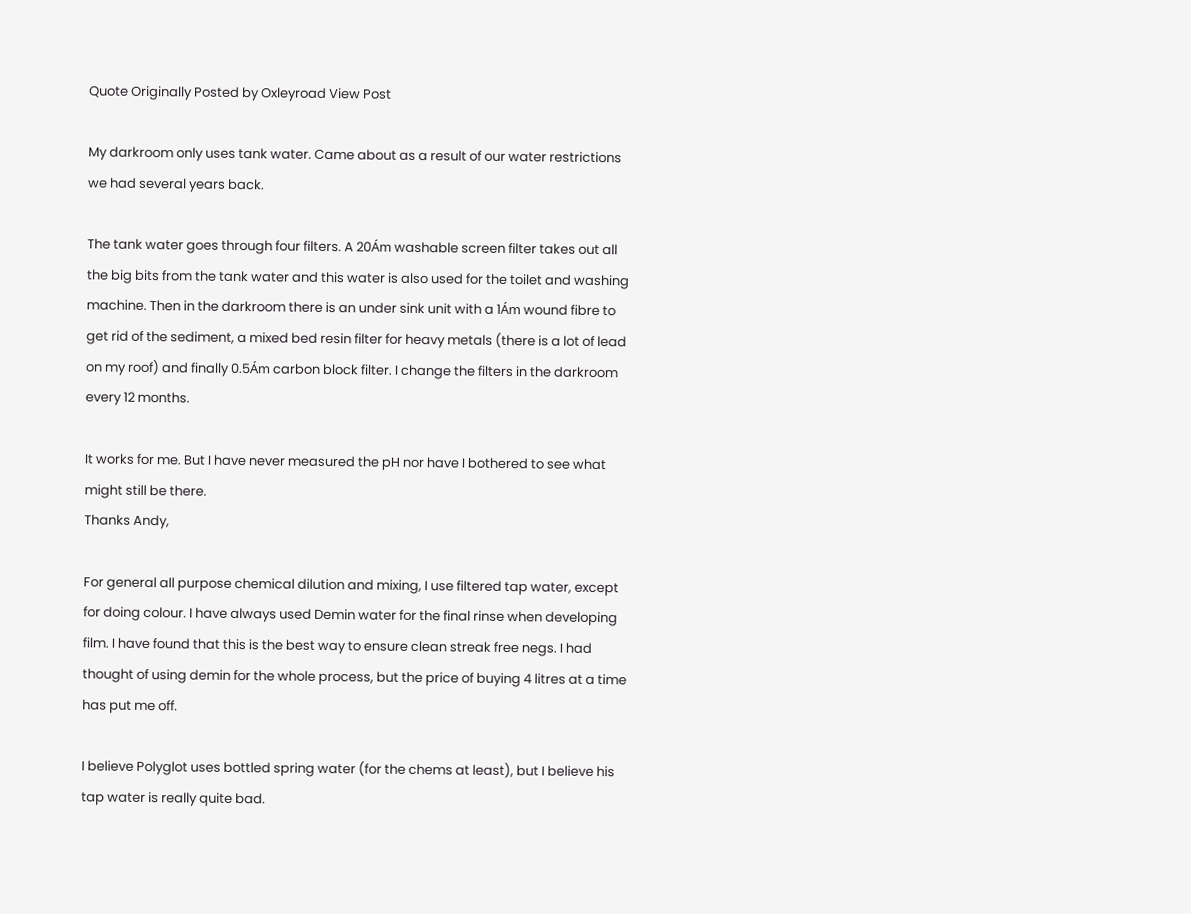Quote Originally Posted by Oxleyroad View Post

My darkroom only uses tank water. Came about as a result of our water restrictions we had several years back.

The tank water goes through four filters. A 20Ám washable screen filter takes out all the big bits from the tank water and this water is also used for the toilet and washing machine. Then in the darkroom there is an under sink unit with a 1Ám wound fibre to get rid of the sediment, a mixed bed resin filter for heavy metals (there is a lot of lead on my roof) and finally 0.5Ám carbon block filter. I change the filters in the darkroom every 12 months.

It works for me. But I have never measured the pH nor have I bothered to see what might still be there.
Thanks Andy,

For general all purpose chemical dilution and mixing, I use filtered tap water, except for doing colour. I have always used Demin water for the final rinse when developing film. I have found that this is the best way to ensure clean streak free negs. I had thought of using demin for the whole process, but the price of buying 4 litres at a time has put me off.

I believe Polyglot uses bottled spring water (for the chems at least), but I believe his tap water is really quite bad.